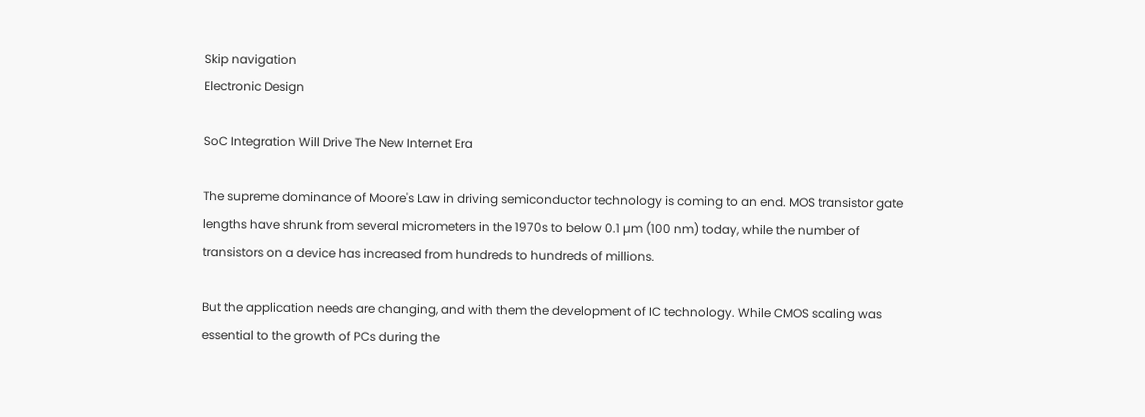Skip navigation
Electronic Design

SoC Integration Will Drive The New Internet Era

The supreme dominance of Moore's Law in driving semiconductor technology is coming to an end. MOS transistor gate lengths have shrunk from several micrometers in the 1970s to below 0.1 µm (100 nm) today, while the number of transistors on a device has increased from hundreds to hundreds of millions.

But the application needs are changing, and with them the development of IC technology. While CMOS scaling was essential to the growth of PCs during the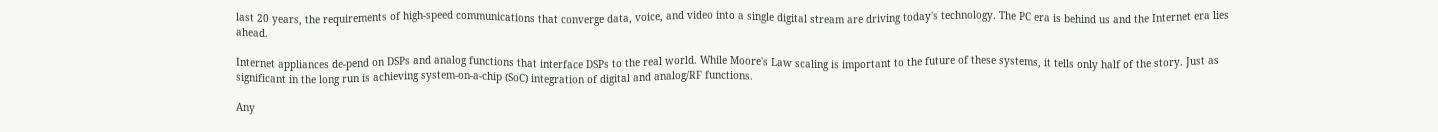last 20 years, the requirements of high-speed communications that converge data, voice, and video into a single digital stream are driving today's technology. The PC era is behind us and the Internet era lies ahead.

Internet appliances de-pend on DSPs and analog functions that interface DSPs to the real world. While Moore's Law scaling is important to the future of these systems, it tells only half of the story. Just as significant in the long run is achieving system-on-a-chip (SoC) integration of digital and analog/RF functions.

Any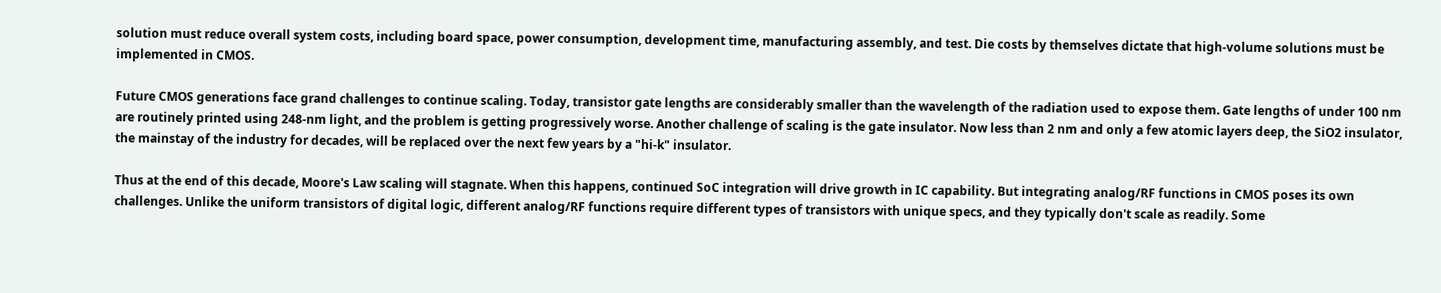solution must reduce overall system costs, including board space, power consumption, development time, manufacturing assembly, and test. Die costs by themselves dictate that high-volume solutions must be implemented in CMOS.

Future CMOS generations face grand challenges to continue scaling. Today, transistor gate lengths are considerably smaller than the wavelength of the radiation used to expose them. Gate lengths of under 100 nm are routinely printed using 248-nm light, and the problem is getting progressively worse. Another challenge of scaling is the gate insulator. Now less than 2 nm and only a few atomic layers deep, the SiO2 insulator, the mainstay of the industry for decades, will be replaced over the next few years by a "hi-k" insulator.

Thus at the end of this decade, Moore's Law scaling will stagnate. When this happens, continued SoC integration will drive growth in IC capability. But integrating analog/RF functions in CMOS poses its own challenges. Unlike the uniform transistors of digital logic, different analog/RF functions require different types of transistors with unique specs, and they typically don't scale as readily. Some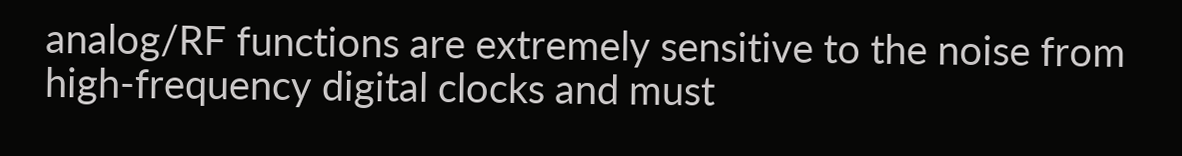analog/RF functions are extremely sensitive to the noise from high-frequency digital clocks and must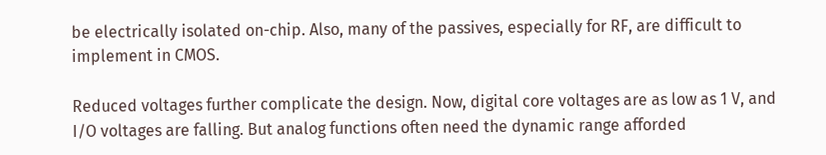be electrically isolated on-chip. Also, many of the passives, especially for RF, are difficult to implement in CMOS.

Reduced voltages further complicate the design. Now, digital core voltages are as low as 1 V, and I/O voltages are falling. But analog functions often need the dynamic range afforded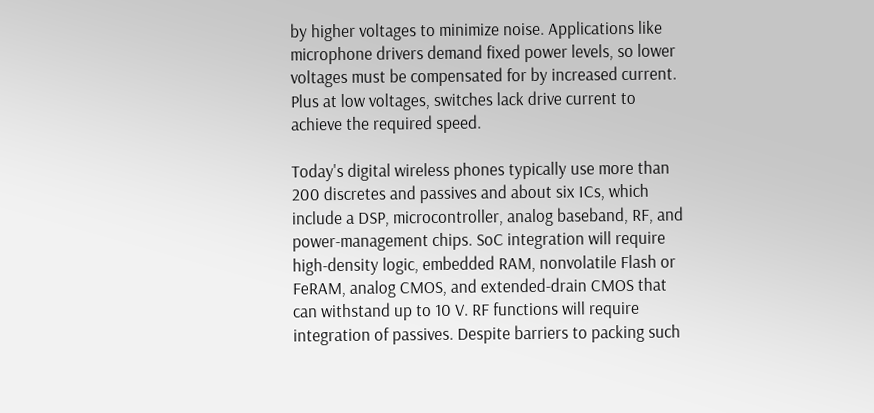by higher voltages to minimize noise. Applications like microphone drivers demand fixed power levels, so lower voltages must be compensated for by increased current. Plus at low voltages, switches lack drive current to achieve the required speed.

Today's digital wireless phones typically use more than 200 discretes and passives and about six ICs, which include a DSP, microcontroller, analog baseband, RF, and power-management chips. SoC integration will require high-density logic, embedded RAM, nonvolatile Flash or FeRAM, analog CMOS, and extended-drain CMOS that can withstand up to 10 V. RF functions will require integration of passives. Despite barriers to packing such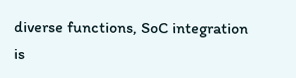diverse functions, SoC integration is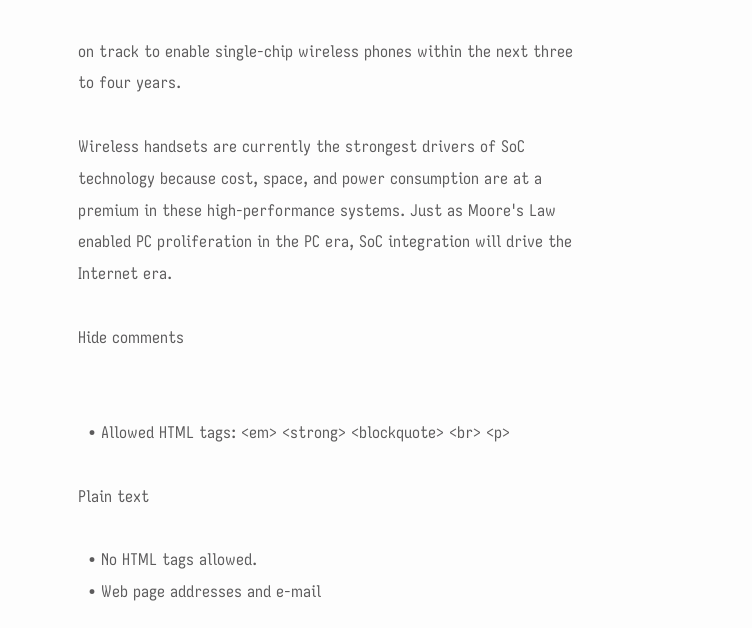on track to enable single-chip wireless phones within the next three to four years.

Wireless handsets are currently the strongest drivers of SoC technology because cost, space, and power consumption are at a premium in these high-performance systems. Just as Moore's Law enabled PC proliferation in the PC era, SoC integration will drive the Internet era.

Hide comments


  • Allowed HTML tags: <em> <strong> <blockquote> <br> <p>

Plain text

  • No HTML tags allowed.
  • Web page addresses and e-mail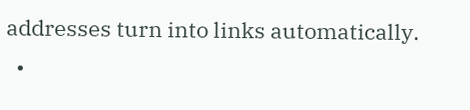addresses turn into links automatically.
  •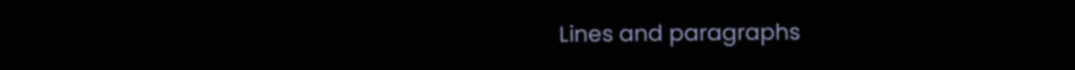Lines and paragraphs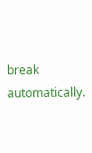break automatically.